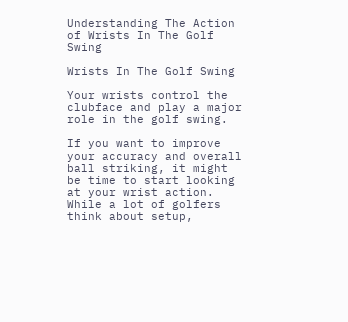Understanding The Action of Wrists In The Golf Swing

Wrists In The Golf Swing

Your wrists control the clubface and play a major role in the golf swing.

If you want to improve your accuracy and overall ball striking, it might be time to start looking at your wrist action. While a lot of golfers think about setup,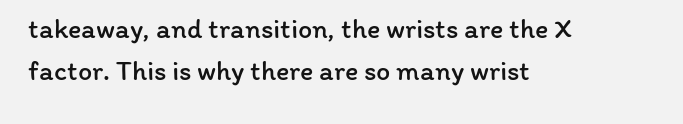takeaway, and transition, the wrists are the X factor. This is why there are so many wrist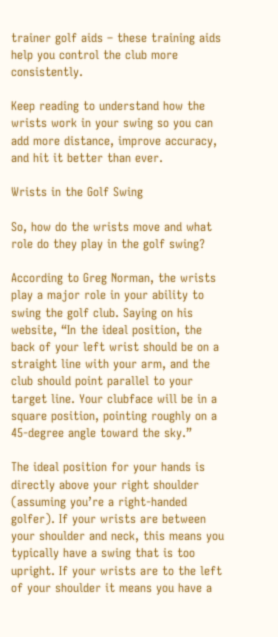trainer golf aids – these training aids help you control the club more consistently.

Keep reading to understand how the wrists work in your swing so you can add more distance, improve accuracy, and hit it better than ever.

Wrists in the Golf Swing

So, how do the wrists move and what role do they play in the golf swing?

According to Greg Norman, the wrists play a major role in your ability to swing the golf club. Saying on his website, “In the ideal position, the back of your left wrist should be on a straight line with your arm, and the club should point parallel to your target line. Your clubface will be in a square position, pointing roughly on a 45-degree angle toward the sky.”

The ideal position for your hands is directly above your right shoulder (assuming you’re a right-handed golfer). If your wrists are between your shoulder and neck, this means you typically have a swing that is too upright. If your wrists are to the left of your shoulder it means you have a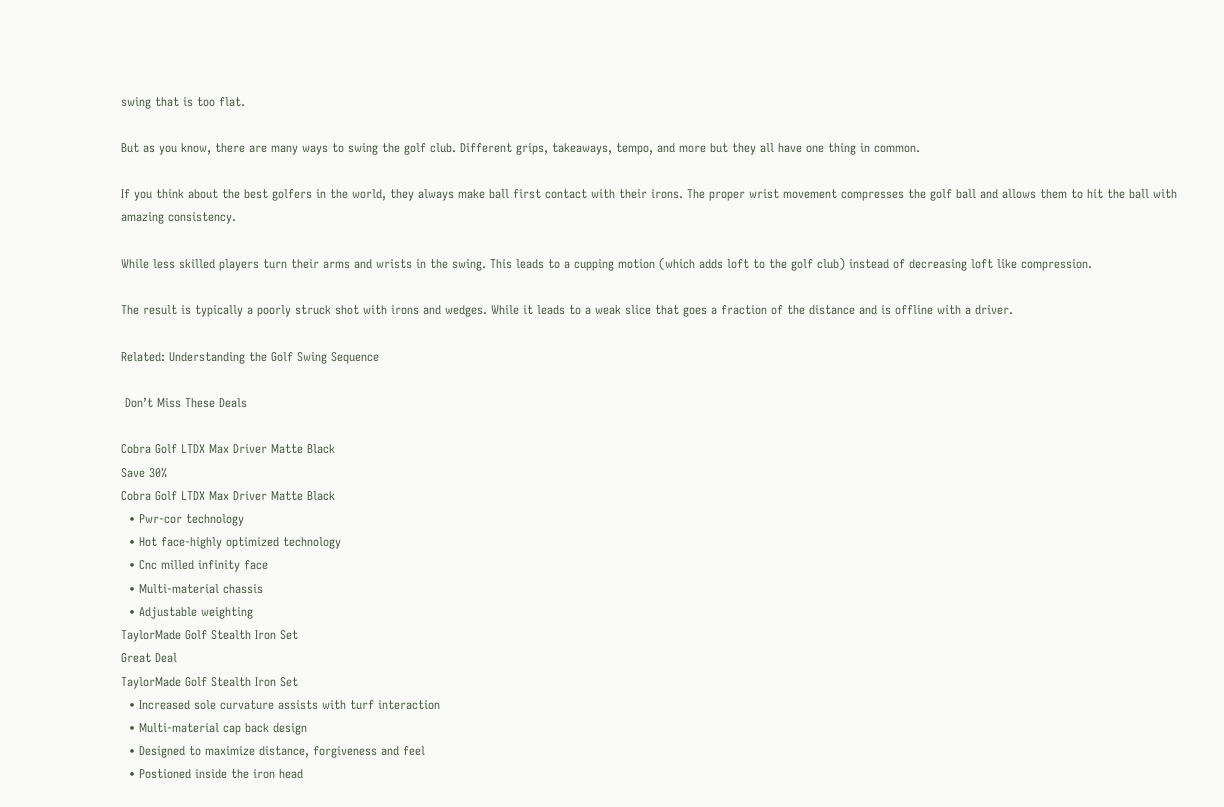swing that is too flat.

But as you know, there are many ways to swing the golf club. Different grips, takeaways, tempo, and more but they all have one thing in common.

If you think about the best golfers in the world, they always make ball first contact with their irons. The proper wrist movement compresses the golf ball and allows them to hit the ball with amazing consistency.

While less skilled players turn their arms and wrists in the swing. This leads to a cupping motion (which adds loft to the golf club) instead of decreasing loft like compression.

The result is typically a poorly struck shot with irons and wedges. While it leads to a weak slice that goes a fraction of the distance and is offline with a driver.

Related: Understanding the Golf Swing Sequence

 Don’t Miss These Deals

Cobra Golf LTDX Max Driver Matte Black
Save 30%
Cobra Golf LTDX Max Driver Matte Black
  • Pwr-cor technology
  • Hot face-highly optimized technology
  • Cnc milled infinity face
  • Multi-material chassis
  • Adjustable weighting
TaylorMade Golf Stealth Iron Set
Great Deal
TaylorMade Golf Stealth Iron Set
  • Increased sole curvature assists with turf interaction
  • Multi-material cap back design
  • Designed to maximize distance, forgiveness and feel
  • Postioned inside the iron head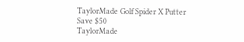TaylorMade Golf Spider X Putter
Save $50
TaylorMade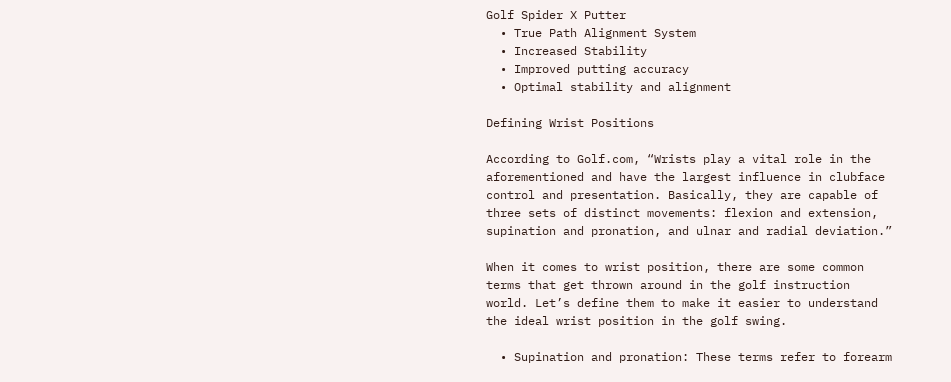Golf Spider X Putter
  • True Path Alignment System
  • Increased Stability
  • Improved putting accuracy
  • Optimal stability and alignment

Defining Wrist Positions

According to Golf.com, “Wrists play a vital role in the aforementioned and have the largest influence in clubface control and presentation. Basically, they are capable of three sets of distinct movements: flexion and extension, supination and pronation, and ulnar and radial deviation.”

When it comes to wrist position, there are some common terms that get thrown around in the golf instruction world. Let’s define them to make it easier to understand the ideal wrist position in the golf swing.

  • Supination and pronation: These terms refer to forearm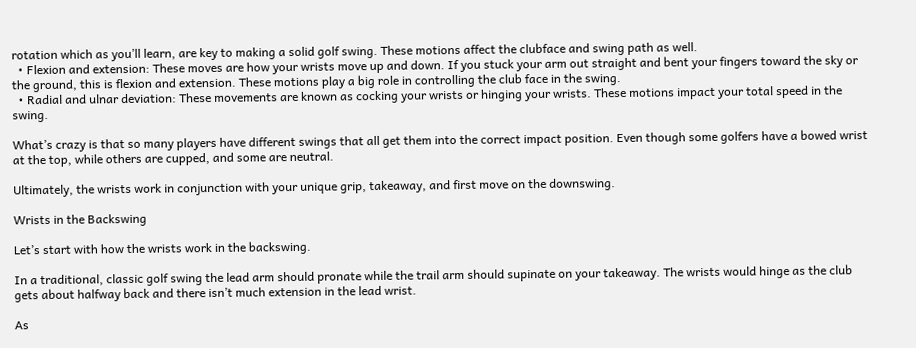rotation which as you’ll learn, are key to making a solid golf swing. These motions affect the clubface and swing path as well.
  • Flexion and extension: These moves are how your wrists move up and down. If you stuck your arm out straight and bent your fingers toward the sky or the ground, this is flexion and extension. These motions play a big role in controlling the club face in the swing.
  • Radial and ulnar deviation: These movements are known as cocking your wrists or hinging your wrists. These motions impact your total speed in the swing.

What’s crazy is that so many players have different swings that all get them into the correct impact position. Even though some golfers have a bowed wrist at the top, while others are cupped, and some are neutral.

Ultimately, the wrists work in conjunction with your unique grip, takeaway, and first move on the downswing.

Wrists in the Backswing

Let’s start with how the wrists work in the backswing.

In a traditional, classic golf swing the lead arm should pronate while the trail arm should supinate on your takeaway. The wrists would hinge as the club gets about halfway back and there isn’t much extension in the lead wrist.

As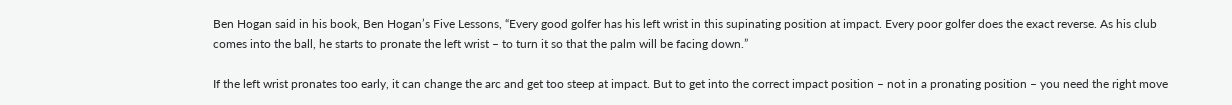Ben Hogan said in his book, Ben Hogan’s Five Lessons, “Every good golfer has his left wrist in this supinating position at impact. Every poor golfer does the exact reverse. As his club comes into the ball, he starts to pronate the left wrist – to turn it so that the palm will be facing down.”

If the left wrist pronates too early, it can change the arc and get too steep at impact. But to get into the correct impact position – not in a pronating position – you need the right move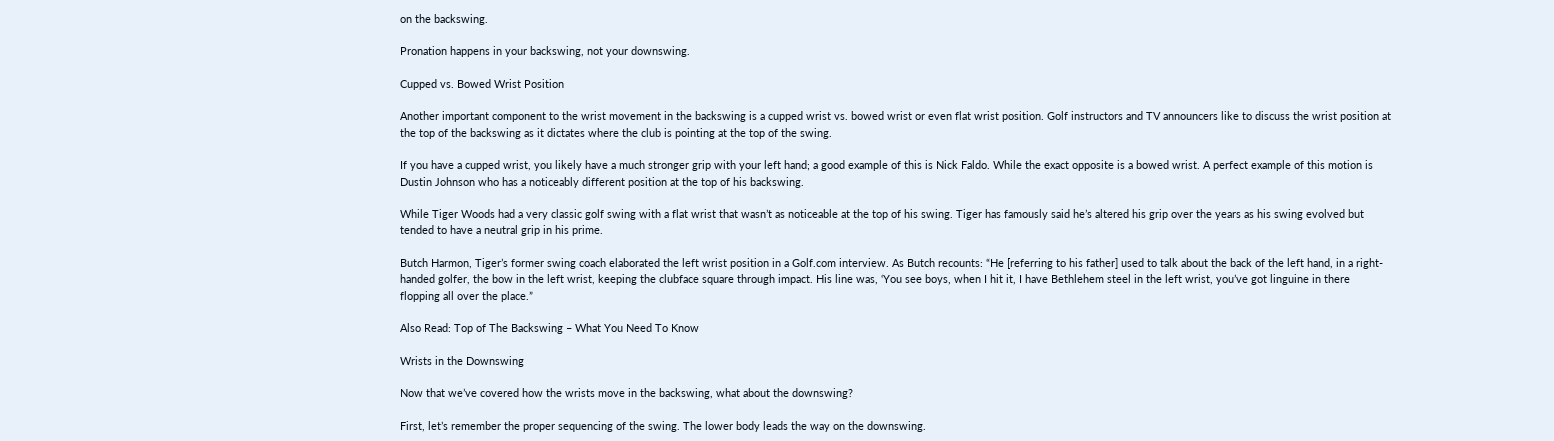on the backswing.

Pronation happens in your backswing, not your downswing.

Cupped vs. Bowed Wrist Position

Another important component to the wrist movement in the backswing is a cupped wrist vs. bowed wrist or even flat wrist position. Golf instructors and TV announcers like to discuss the wrist position at the top of the backswing as it dictates where the club is pointing at the top of the swing.

If you have a cupped wrist, you likely have a much stronger grip with your left hand; a good example of this is Nick Faldo. While the exact opposite is a bowed wrist. A perfect example of this motion is Dustin Johnson who has a noticeably different position at the top of his backswing.

While Tiger Woods had a very classic golf swing with a flat wrist that wasn’t as noticeable at the top of his swing. Tiger has famously said he’s altered his grip over the years as his swing evolved but tended to have a neutral grip in his prime.

Butch Harmon, Tiger’s former swing coach elaborated the left wrist position in a Golf.com interview. As Butch recounts: “He [referring to his father] used to talk about the back of the left hand, in a right-handed golfer, the bow in the left wrist, keeping the clubface square through impact. His line was, ‘You see boys, when I hit it, I have Bethlehem steel in the left wrist, you’ve got linguine in there flopping all over the place.”

Also Read: Top of The Backswing – What You Need To Know

Wrists in the Downswing

Now that we’ve covered how the wrists move in the backswing, what about the downswing?

First, let’s remember the proper sequencing of the swing. The lower body leads the way on the downswing.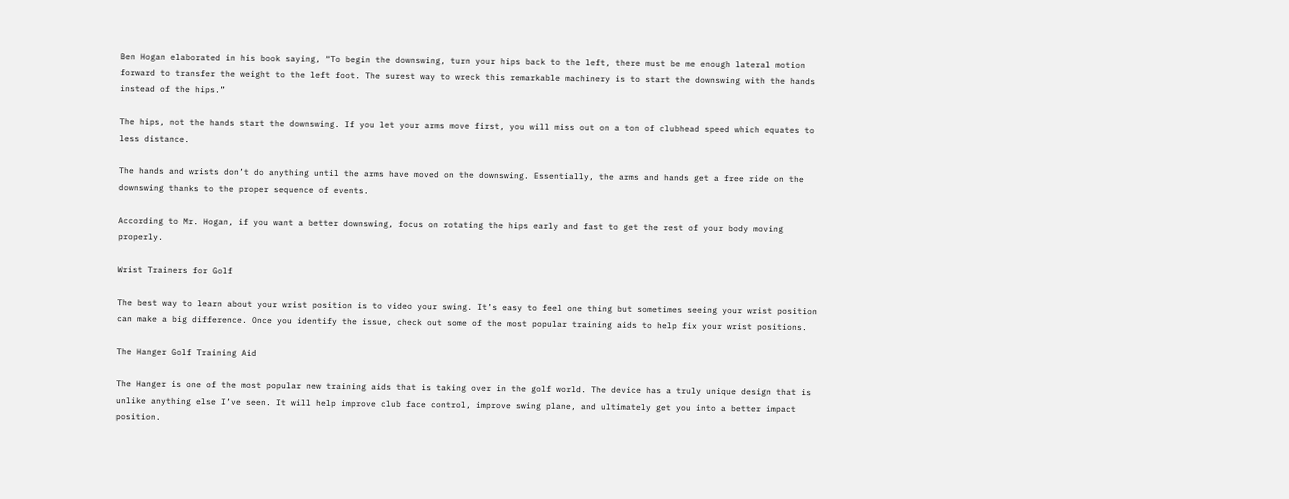Ben Hogan elaborated in his book saying, “To begin the downswing, turn your hips back to the left, there must be me enough lateral motion forward to transfer the weight to the left foot. The surest way to wreck this remarkable machinery is to start the downswing with the hands instead of the hips.”

The hips, not the hands start the downswing. If you let your arms move first, you will miss out on a ton of clubhead speed which equates to less distance.

The hands and wrists don’t do anything until the arms have moved on the downswing. Essentially, the arms and hands get a free ride on the downswing thanks to the proper sequence of events.

According to Mr. Hogan, if you want a better downswing, focus on rotating the hips early and fast to get the rest of your body moving properly.

Wrist Trainers for Golf

The best way to learn about your wrist position is to video your swing. It’s easy to feel one thing but sometimes seeing your wrist position can make a big difference. Once you identify the issue, check out some of the most popular training aids to help fix your wrist positions.

The Hanger Golf Training Aid

The Hanger is one of the most popular new training aids that is taking over in the golf world. The device has a truly unique design that is unlike anything else I’ve seen. It will help improve club face control, improve swing plane, and ultimately get you into a better impact position.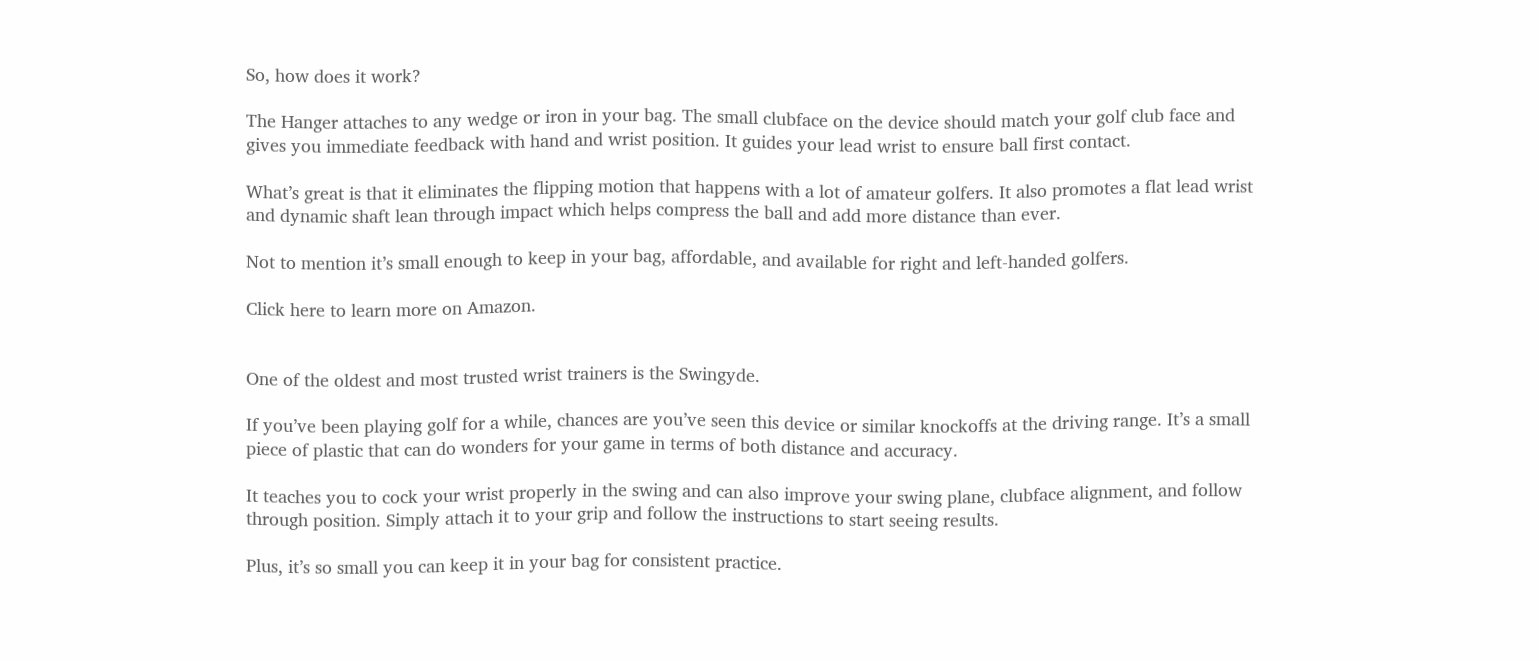So, how does it work?

The Hanger attaches to any wedge or iron in your bag. The small clubface on the device should match your golf club face and gives you immediate feedback with hand and wrist position. It guides your lead wrist to ensure ball first contact.

What’s great is that it eliminates the flipping motion that happens with a lot of amateur golfers. It also promotes a flat lead wrist and dynamic shaft lean through impact which helps compress the ball and add more distance than ever.

Not to mention it’s small enough to keep in your bag, affordable, and available for right and left-handed golfers.

Click here to learn more on Amazon.


One of the oldest and most trusted wrist trainers is the Swingyde.

If you’ve been playing golf for a while, chances are you’ve seen this device or similar knockoffs at the driving range. It’s a small piece of plastic that can do wonders for your game in terms of both distance and accuracy.

It teaches you to cock your wrist properly in the swing and can also improve your swing plane, clubface alignment, and follow through position. Simply attach it to your grip and follow the instructions to start seeing results.

Plus, it’s so small you can keep it in your bag for consistent practice.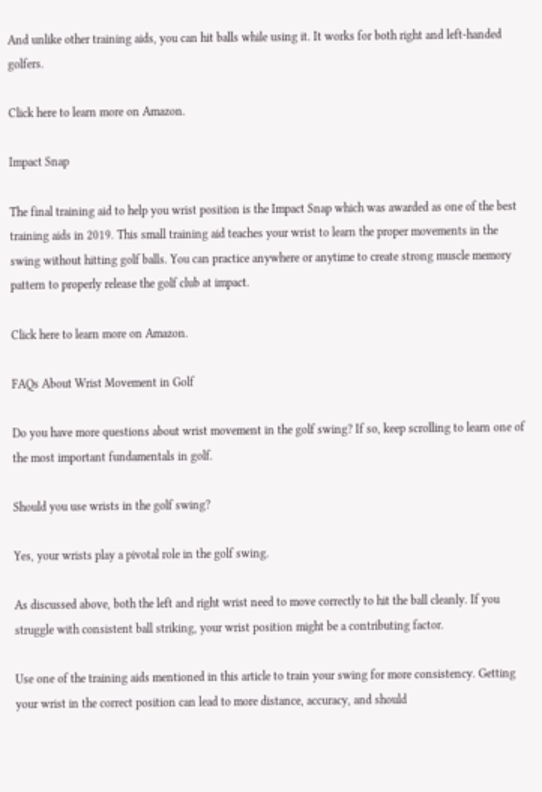And unlike other training aids, you can hit balls while using it. It works for both right and left-handed golfers.

Click here to learn more on Amazon.

Impact Snap

The final training aid to help you wrist position is the Impact Snap which was awarded as one of the best training aids in 2019. This small training aid teaches your wrist to learn the proper movements in the swing without hitting golf balls. You can practice anywhere or anytime to create strong muscle memory pattern to properly release the golf club at impact.

Click here to learn more on Amazon.

FAQs About Wrist Movement in Golf

Do you have more questions about wrist movement in the golf swing? If so, keep scrolling to learn one of the most important fundamentals in golf.

Should you use wrists in the golf swing?

Yes, your wrists play a pivotal role in the golf swing.

As discussed above, both the left and right wrist need to move correctly to hit the ball cleanly. If you struggle with consistent ball striking, your wrist position might be a contributing factor.

Use one of the training aids mentioned in this article to train your swing for more consistency. Getting your wrist in the correct position can lead to more distance, accuracy, and should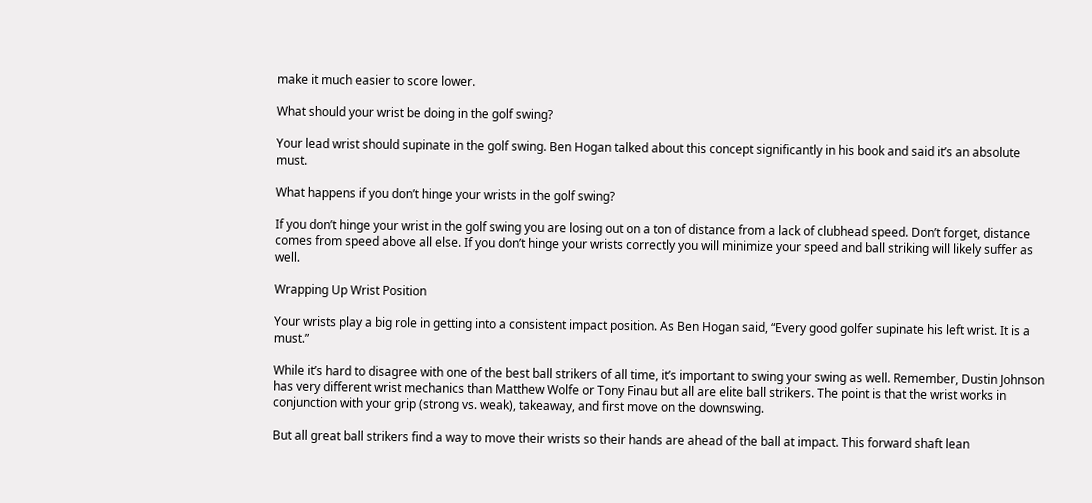make it much easier to score lower.

What should your wrist be doing in the golf swing?

Your lead wrist should supinate in the golf swing. Ben Hogan talked about this concept significantly in his book and said it’s an absolute must.

What happens if you don’t hinge your wrists in the golf swing?

If you don’t hinge your wrist in the golf swing you are losing out on a ton of distance from a lack of clubhead speed. Don’t forget, distance comes from speed above all else. If you don’t hinge your wrists correctly you will minimize your speed and ball striking will likely suffer as well.

Wrapping Up Wrist Position

Your wrists play a big role in getting into a consistent impact position. As Ben Hogan said, “Every good golfer supinate his left wrist. It is a must.”

While it’s hard to disagree with one of the best ball strikers of all time, it’s important to swing your swing as well. Remember, Dustin Johnson has very different wrist mechanics than Matthew Wolfe or Tony Finau but all are elite ball strikers. The point is that the wrist works in conjunction with your grip (strong vs. weak), takeaway, and first move on the downswing.

But all great ball strikers find a way to move their wrists so their hands are ahead of the ball at impact. This forward shaft lean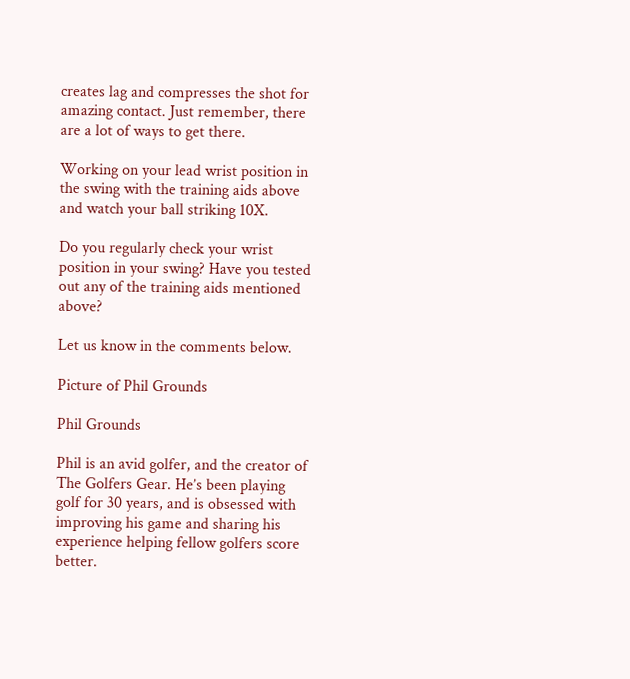creates lag and compresses the shot for amazing contact. Just remember, there are a lot of ways to get there.

Working on your lead wrist position in the swing with the training aids above and watch your ball striking 10X.

Do you regularly check your wrist position in your swing? Have you tested out any of the training aids mentioned above?

Let us know in the comments below.

Picture of Phil Grounds

Phil Grounds

Phil is an avid golfer, and the creator of The Golfers Gear. He’s been playing golf for 30 years, and is obsessed with improving his game and sharing his experience helping fellow golfers score better.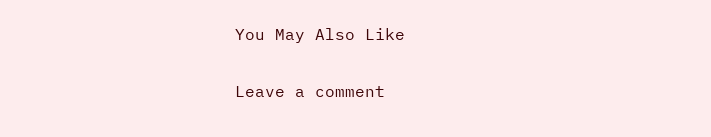You May Also Like

Leave a comment